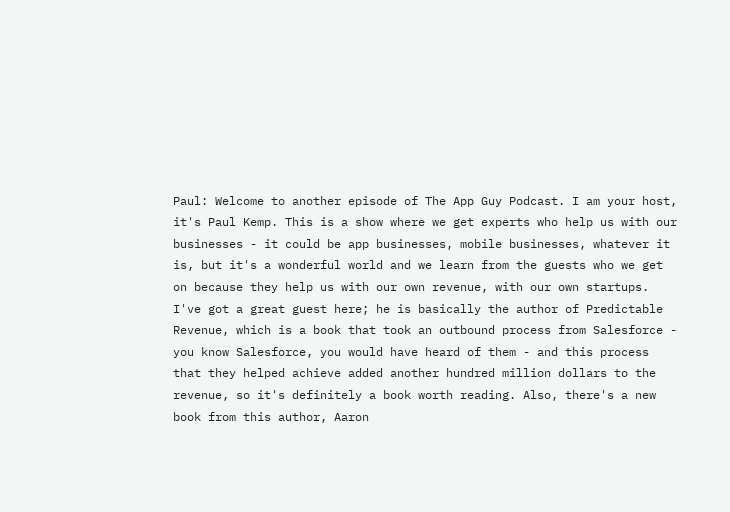Paul: Welcome to another episode of The App Guy Podcast. I am your host, it's Paul Kemp. This is a show where we get experts who help us with our businesses - it could be app businesses, mobile businesses, whatever it is, but it's a wonderful world and we learn from the guests who we get on because they help us with our own revenue, with our own startups. I've got a great guest here; he is basically the author of Predictable Revenue, which is a book that took an outbound process from Salesforce - you know Salesforce, you would have heard of them - and this process that they helped achieve added another hundred million dollars to the revenue, so it's definitely a book worth reading. Also, there's a new book from this author, Aaron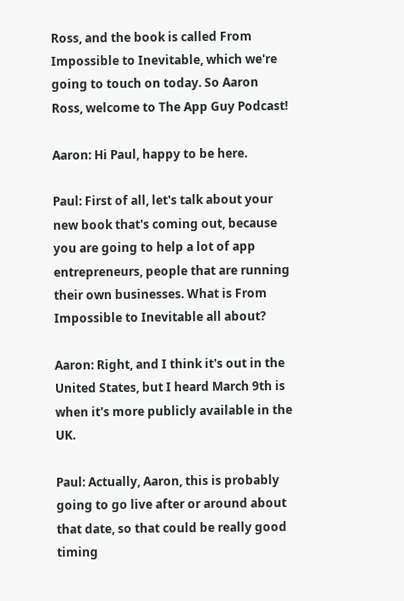Ross, and the book is called From Impossible to Inevitable, which we're going to touch on today. So Aaron Ross, welcome to The App Guy Podcast!

Aaron: Hi Paul, happy to be here.

Paul: First of all, let's talk about your new book that's coming out, because you are going to help a lot of app entrepreneurs, people that are running their own businesses. What is From Impossible to Inevitable all about?

Aaron: Right, and I think it's out in the United States, but I heard March 9th is when it's more publicly available in the UK.

Paul: Actually, Aaron, this is probably going to go live after or around about that date, so that could be really good timing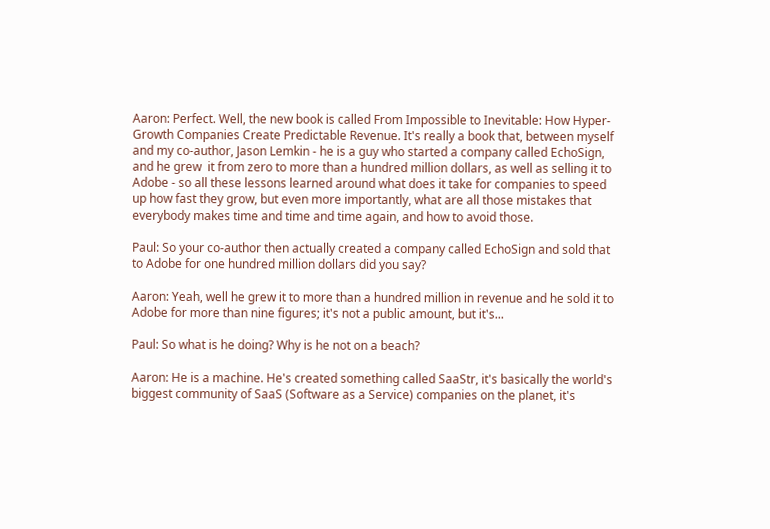Aaron: Perfect. Well, the new book is called From Impossible to Inevitable: How Hyper-Growth Companies Create Predictable Revenue. It's really a book that, between myself and my co-author, Jason Lemkin - he is a guy who started a company called EchoSign, and he grew  it from zero to more than a hundred million dollars, as well as selling it to Adobe - so all these lessons learned around what does it take for companies to speed up how fast they grow, but even more importantly, what are all those mistakes that everybody makes time and time and time again, and how to avoid those.

Paul: So your co-author then actually created a company called EchoSign and sold that to Adobe for one hundred million dollars did you say?

Aaron: Yeah, well he grew it to more than a hundred million in revenue and he sold it to Adobe for more than nine figures; it's not a public amount, but it's...

Paul: So what is he doing? Why is he not on a beach?

Aaron: He is a machine. He's created something called SaaStr, it's basically the world's biggest community of SaaS (Software as a Service) companies on the planet, it's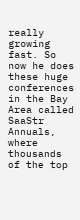really growing fast. So now he does these huge conferences in the Bay Area called SaaStr Annuals, where thousands of the top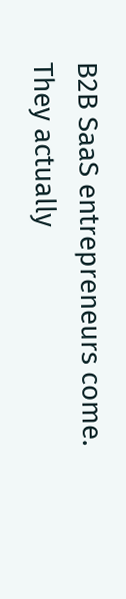B2B SaaS entrepreneurs come. They actually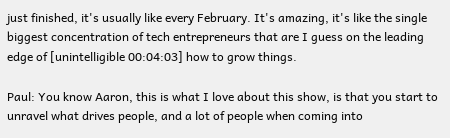just finished, it's usually like every February. It's amazing, it's like the single biggest concentration of tech entrepreneurs that are I guess on the leading edge of [unintelligible 00:04:03] how to grow things.

Paul: You know Aaron, this is what I love about this show, is that you start to unravel what drives people, and a lot of people when coming into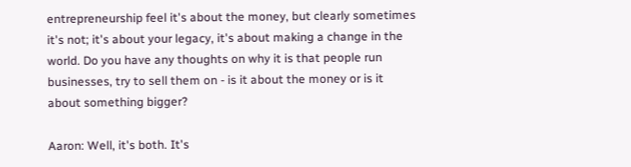entrepreneurship feel it's about the money, but clearly sometimes it's not; it's about your legacy, it's about making a change in the world. Do you have any thoughts on why it is that people run businesses, try to sell them on - is it about the money or is it about something bigger?

Aaron: Well, it's both. It's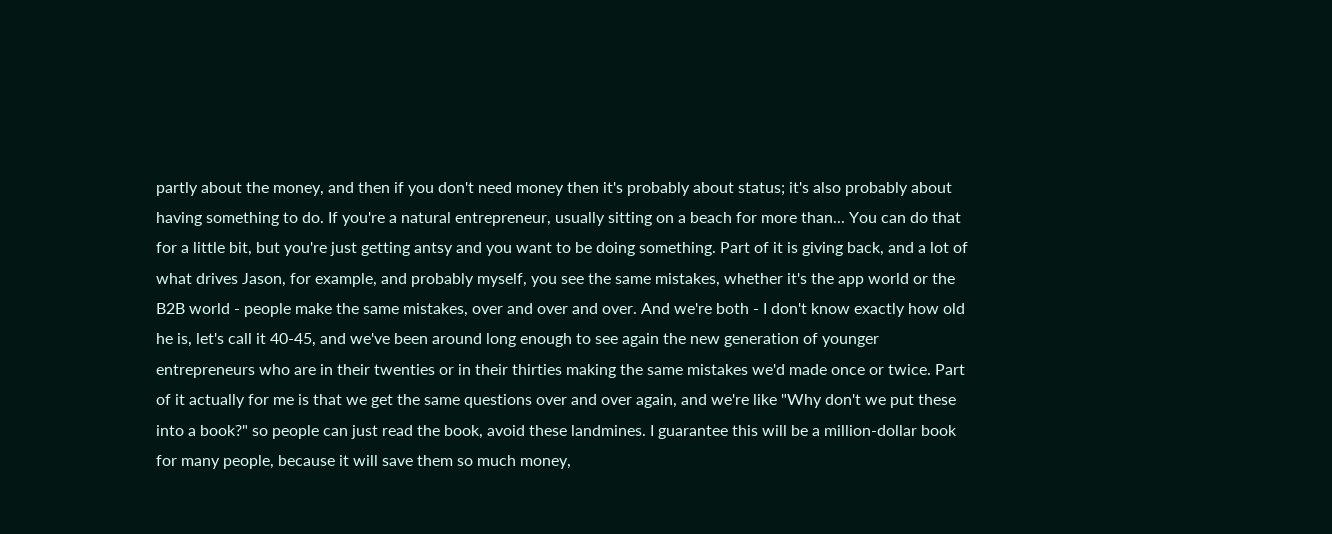partly about the money, and then if you don't need money then it's probably about status; it's also probably about having something to do. If you're a natural entrepreneur, usually sitting on a beach for more than... You can do that for a little bit, but you're just getting antsy and you want to be doing something. Part of it is giving back, and a lot of what drives Jason, for example, and probably myself, you see the same mistakes, whether it's the app world or the B2B world - people make the same mistakes, over and over and over. And we're both - I don't know exactly how old he is, let's call it 40-45, and we've been around long enough to see again the new generation of younger entrepreneurs who are in their twenties or in their thirties making the same mistakes we'd made once or twice. Part of it actually for me is that we get the same questions over and over again, and we're like "Why don't we put these into a book?" so people can just read the book, avoid these landmines. I guarantee this will be a million-dollar book for many people, because it will save them so much money,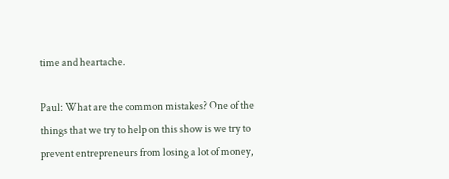time and heartache.

Paul: What are the common mistakes? One of the things that we try to help on this show is we try to prevent entrepreneurs from losing a lot of money,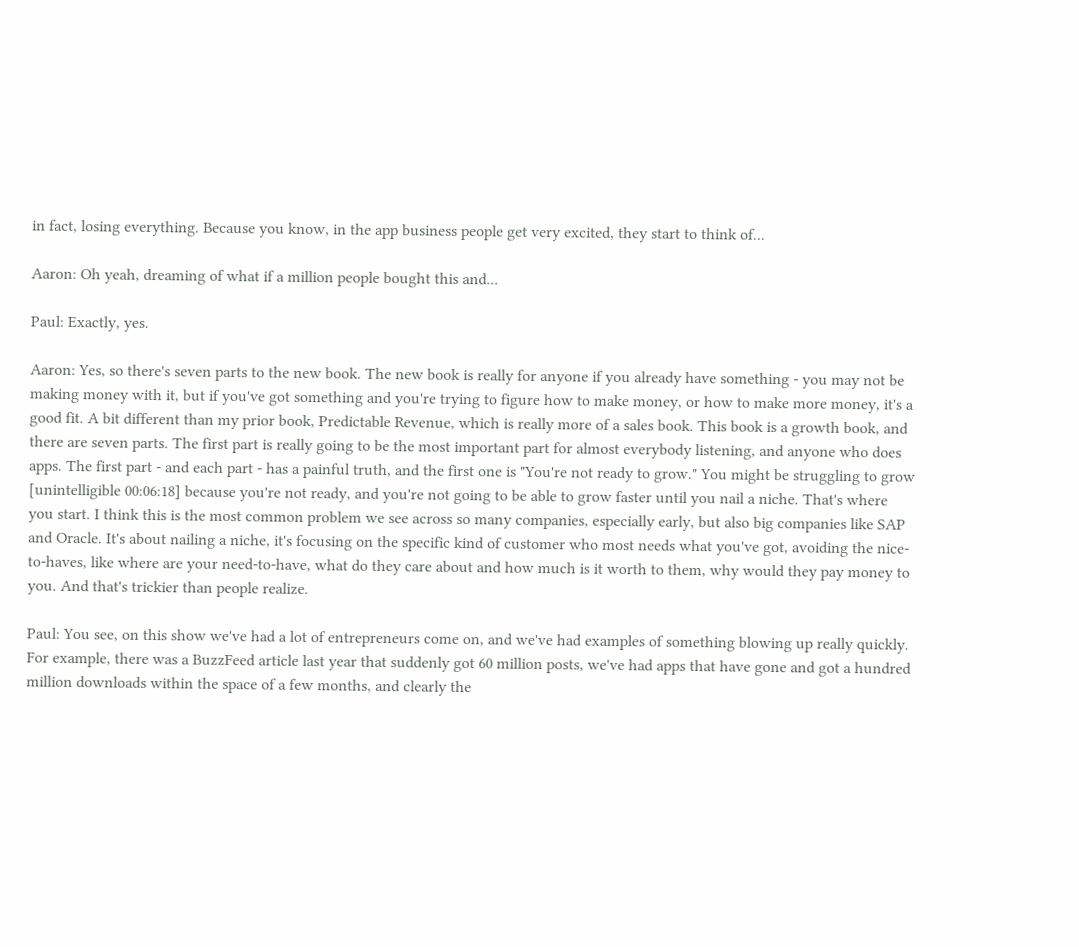in fact, losing everything. Because you know, in the app business people get very excited, they start to think of...

Aaron: Oh yeah, dreaming of what if a million people bought this and...

Paul: Exactly, yes.

Aaron: Yes, so there's seven parts to the new book. The new book is really for anyone if you already have something - you may not be making money with it, but if you've got something and you're trying to figure how to make money, or how to make more money, it's a good fit. A bit different than my prior book, Predictable Revenue, which is really more of a sales book. This book is a growth book, and there are seven parts. The first part is really going to be the most important part for almost everybody listening, and anyone who does apps. The first part - and each part - has a painful truth, and the first one is "You're not ready to grow." You might be struggling to grow [unintelligible 00:06:18] because you're not ready, and you're not going to be able to grow faster until you nail a niche. That's where you start. I think this is the most common problem we see across so many companies, especially early, but also big companies like SAP and Oracle. It's about nailing a niche, it's focusing on the specific kind of customer who most needs what you've got, avoiding the nice-to-haves, like where are your need-to-have, what do they care about and how much is it worth to them, why would they pay money to you. And that's trickier than people realize.

Paul: You see, on this show we've had a lot of entrepreneurs come on, and we've had examples of something blowing up really quickly. For example, there was a BuzzFeed article last year that suddenly got 60 million posts, we've had apps that have gone and got a hundred million downloads within the space of a few months, and clearly the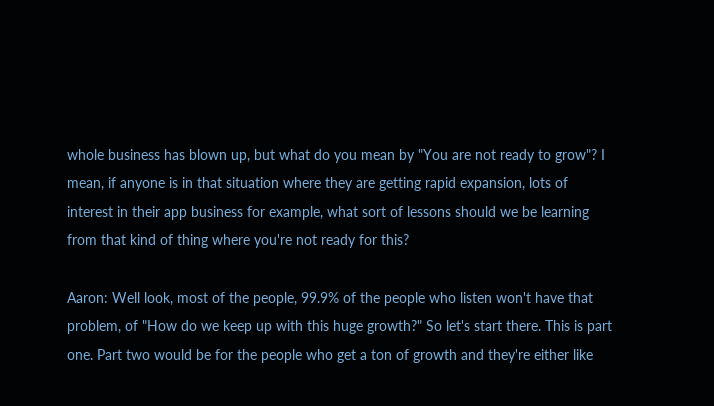whole business has blown up, but what do you mean by "You are not ready to grow"? I mean, if anyone is in that situation where they are getting rapid expansion, lots of interest in their app business for example, what sort of lessons should we be learning from that kind of thing where you're not ready for this?

Aaron: Well look, most of the people, 99.9% of the people who listen won't have that problem, of "How do we keep up with this huge growth?" So let's start there. This is part one. Part two would be for the people who get a ton of growth and they're either like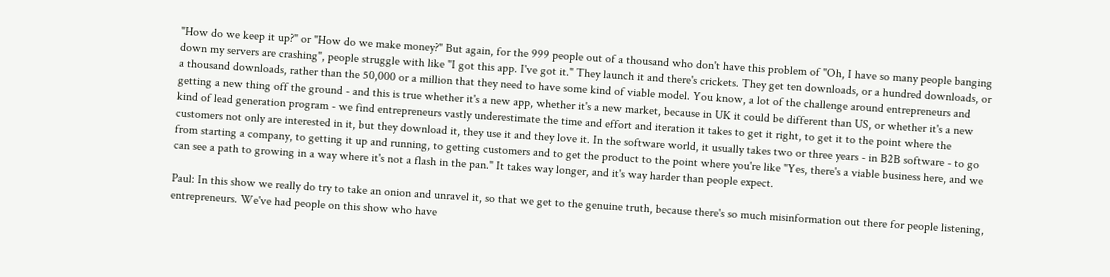"How do we keep it up?" or "How do we make money?" But again, for the 999 people out of a thousand who don't have this problem of "Oh, I have so many people banging down my servers are crashing", people struggle with like "I got this app. I've got it." They launch it and there's crickets. They get ten downloads, or a hundred downloads, or a thousand downloads, rather than the 50,000 or a million that they need to have some kind of viable model. You know, a lot of the challenge around entrepreneurs and getting a new thing off the ground - and this is true whether it's a new app, whether it's a new market, because in UK it could be different than US, or whether it's a new kind of lead generation program - we find entrepreneurs vastly underestimate the time and effort and iteration it takes to get it right, to get it to the point where the customers not only are interested in it, but they download it, they use it and they love it. In the software world, it usually takes two or three years - in B2B software - to go from starting a company, to getting it up and running, to getting customers and to get the product to the point where you're like "Yes, there's a viable business here, and we can see a path to growing in a way where it's not a flash in the pan." It takes way longer, and it's way harder than people expect.

Paul: In this show we really do try to take an onion and unravel it, so that we get to the genuine truth, because there's so much misinformation out there for people listening, entrepreneurs. We've had people on this show who have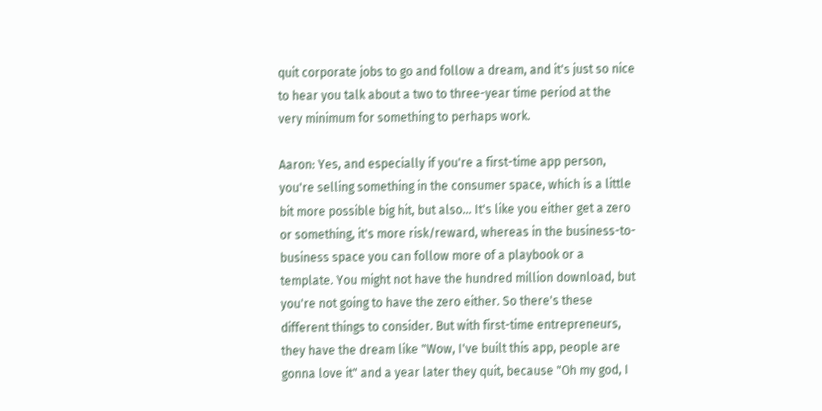quit corporate jobs to go and follow a dream, and it's just so nice to hear you talk about a two to three-year time period at the very minimum for something to perhaps work.

Aaron: Yes, and especially if you're a first-time app person, you're selling something in the consumer space, which is a little bit more possible big hit, but also... It's like you either get a zero or something, it's more risk/reward, whereas in the business-to-business space you can follow more of a playbook or a template. You might not have the hundred million download, but you're not going to have the zero either. So there's these different things to consider. But with first-time entrepreneurs, they have the dream like "Wow, I've built this app, people are gonna love it" and a year later they quit, because "Oh my god, I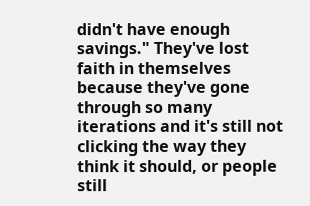didn't have enough savings." They've lost faith in themselves because they've gone through so many iterations and it's still not clicking the way they think it should, or people still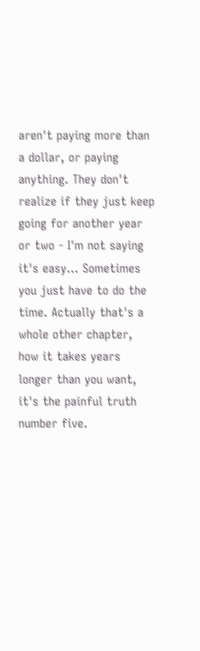aren't paying more than a dollar, or paying anything. They don't realize if they just keep going for another year or two - I'm not saying it's easy... Sometimes you just have to do the time. Actually that's a whole other chapter, how it takes years longer than you want, it's the painful truth number five.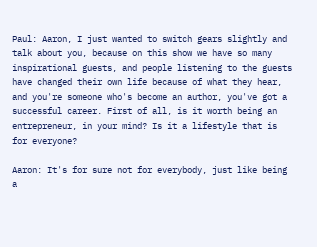Paul: Aaron, I just wanted to switch gears slightly and talk about you, because on this show we have so many inspirational guests, and people listening to the guests have changed their own life because of what they hear, and you're someone who's become an author, you've got a successful career. First of all, is it worth being an entrepreneur, in your mind? Is it a lifestyle that is for everyone?

Aaron: It's for sure not for everybody, just like being a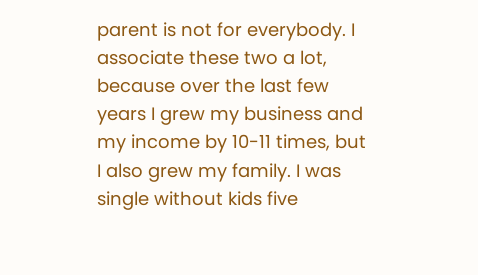parent is not for everybody. I associate these two a lot, because over the last few years I grew my business and my income by 10-11 times, but I also grew my family. I was single without kids five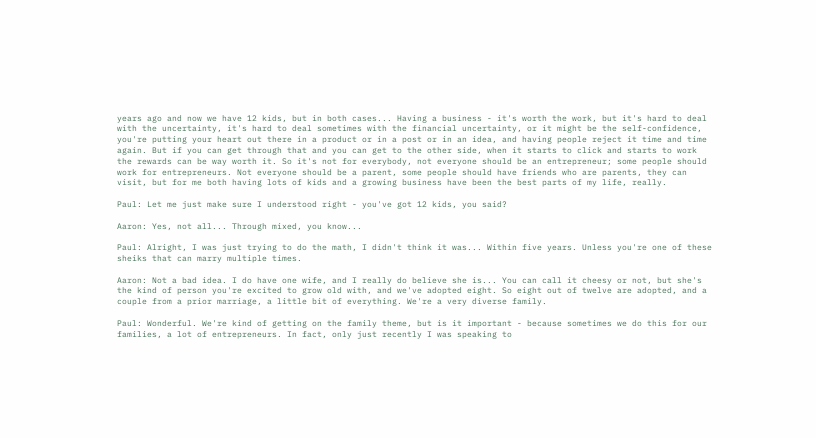years ago and now we have 12 kids, but in both cases... Having a business - it's worth the work, but it's hard to deal with the uncertainty, it's hard to deal sometimes with the financial uncertainty, or it might be the self-confidence, you're putting your heart out there in a product or in a post or in an idea, and having people reject it time and time again. But if you can get through that and you can get to the other side, when it starts to click and starts to work the rewards can be way worth it. So it's not for everybody, not everyone should be an entrepreneur; some people should work for entrepreneurs. Not everyone should be a parent, some people should have friends who are parents, they can visit, but for me both having lots of kids and a growing business have been the best parts of my life, really.

Paul: Let me just make sure I understood right - you've got 12 kids, you said?

Aaron: Yes, not all... Through mixed, you know...

Paul: Alright, I was just trying to do the math, I didn't think it was... Within five years. Unless you're one of these sheiks that can marry multiple times.

Aaron: Not a bad idea. I do have one wife, and I really do believe she is... You can call it cheesy or not, but she's the kind of person you're excited to grow old with, and we've adopted eight. So eight out of twelve are adopted, and a couple from a prior marriage, a little bit of everything. We're a very diverse family.

Paul: Wonderful. We're kind of getting on the family theme, but is it important - because sometimes we do this for our families, a lot of entrepreneurs. In fact, only just recently I was speaking to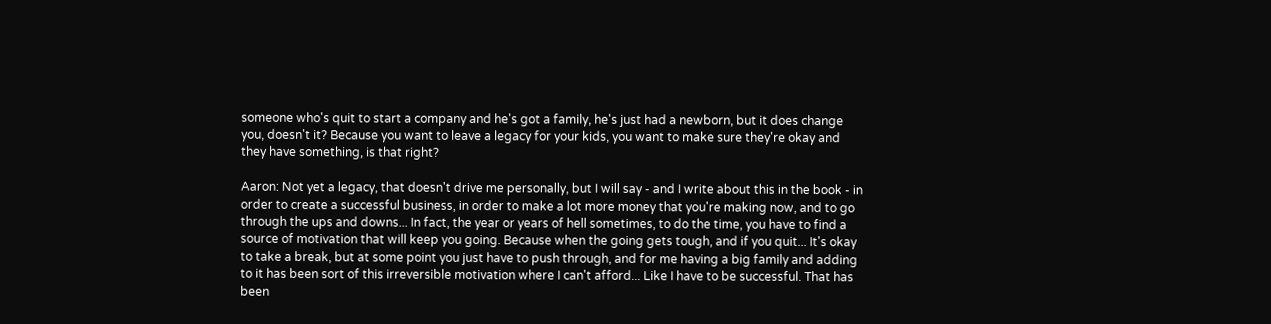someone who's quit to start a company and he's got a family, he's just had a newborn, but it does change you, doesn't it? Because you want to leave a legacy for your kids, you want to make sure they're okay and they have something, is that right?

Aaron: Not yet a legacy, that doesn't drive me personally, but I will say - and I write about this in the book - in order to create a successful business, in order to make a lot more money that you're making now, and to go through the ups and downs... In fact, the year or years of hell sometimes, to do the time, you have to find a source of motivation that will keep you going. Because when the going gets tough, and if you quit... It's okay to take a break, but at some point you just have to push through, and for me having a big family and adding to it has been sort of this irreversible motivation where I can't afford... Like I have to be successful. That has been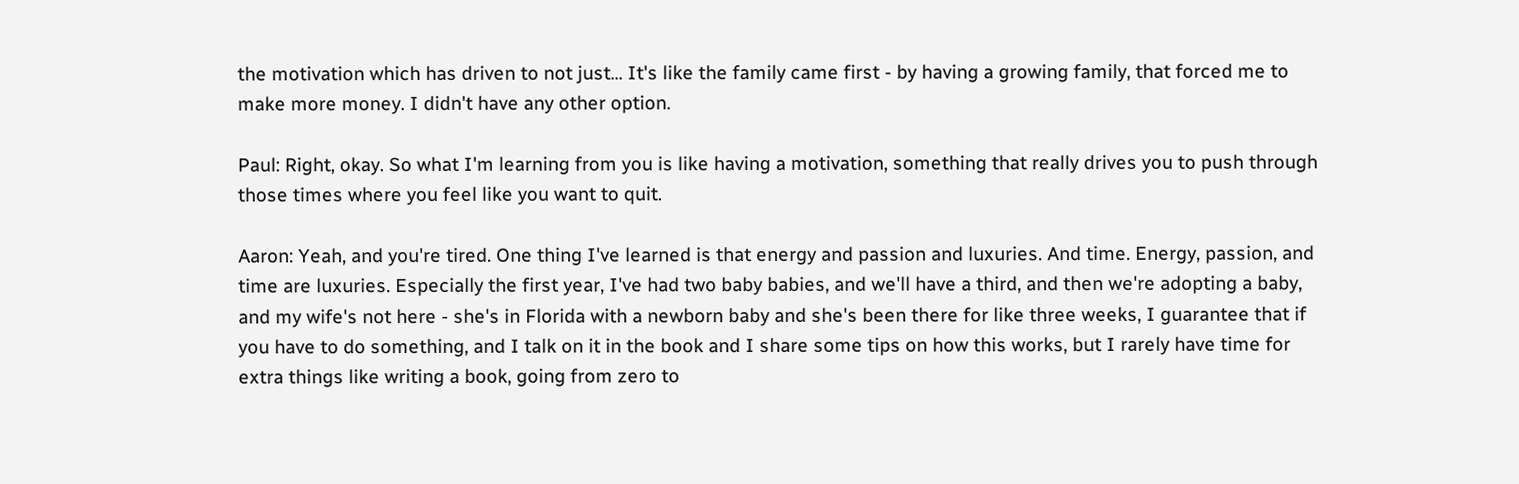the motivation which has driven to not just... It's like the family came first - by having a growing family, that forced me to make more money. I didn't have any other option.

Paul: Right, okay. So what I'm learning from you is like having a motivation, something that really drives you to push through those times where you feel like you want to quit.

Aaron: Yeah, and you're tired. One thing I've learned is that energy and passion and luxuries. And time. Energy, passion, and time are luxuries. Especially the first year, I've had two baby babies, and we'll have a third, and then we're adopting a baby, and my wife's not here - she's in Florida with a newborn baby and she's been there for like three weeks, I guarantee that if you have to do something, and I talk on it in the book and I share some tips on how this works, but I rarely have time for extra things like writing a book, going from zero to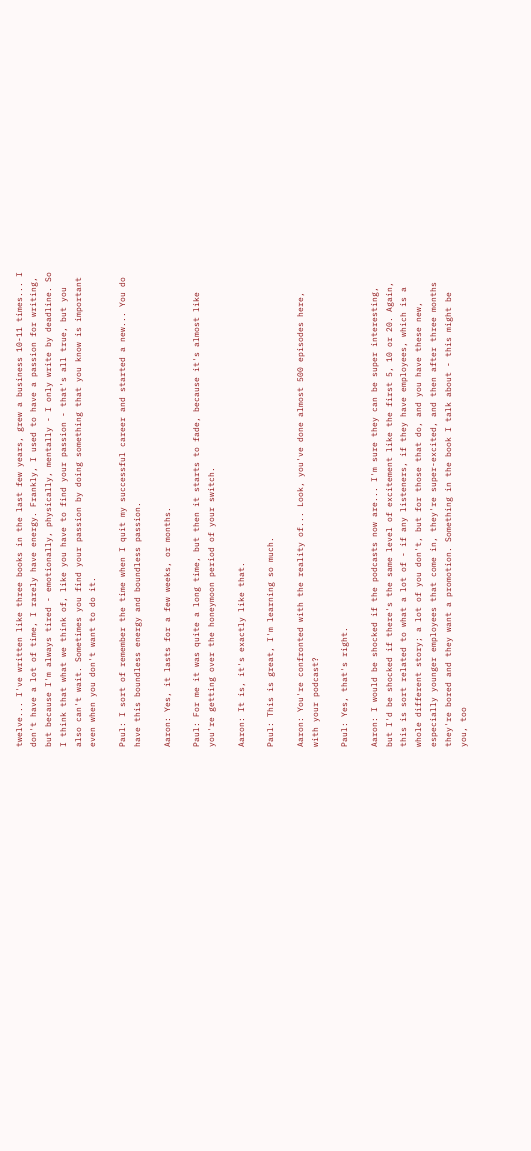twelve... I've written like three books in the last few years, grew a business 10-11 times... I don't have a lot of time, I rarely have energy. Frankly, I used to have a passion for writing, but because I'm always tired - emotionally, physically, mentally - I only write by deadline. So I think that what we think of, like you have to find your passion - that's all true, but you also can't wait. Sometimes you find your passion by doing something that you know is important even when you don't want to do it.

Paul: I sort of remember the time when I quit my successful career and started a new... You do have this boundless energy and boundless passion.

Aaron: Yes, it lasts for a few weeks, or months.

Paul: For me it was quite a long time, but then it starts to fade, because it's almost like you're getting over the honeymoon period of your switch.

Aaron: It is, it's exactly like that.

Paul: This is great, I'm learning so much.

Aaron: You're confronted with the reality of... Look, you've done almost 500 episodes here, with your podcast?

Paul: Yes, that's right.

Aaron: I would be shocked if the podcasts now are... I'm sure they can be super interesting, but I'd be shocked if there's the same level of excitement like the first 5, 10 or 20. Again, this is sort related to what a lot of - if any listeners, if they have employees, which is a whole different story; a lot of you don't, but for those that do, and you have these new, especially younger employees that come in, they're super-excited, and then after three months they're bored and they want a promotion. Something in the book I talk about - this might be you, too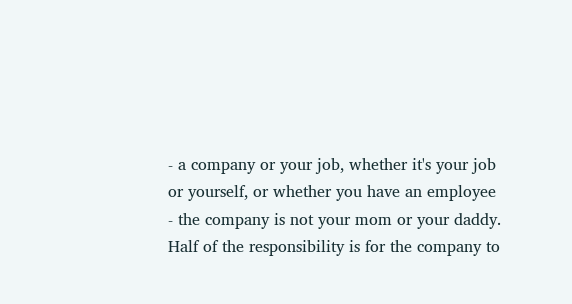- a company or your job, whether it's your job or yourself, or whether you have an employee - the company is not your mom or your daddy. Half of the responsibility is for the company to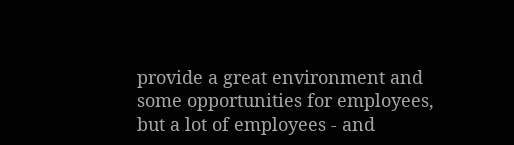provide a great environment and some opportunities for employees, but a lot of employees - and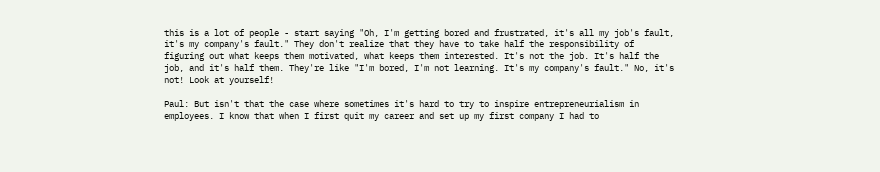this is a lot of people - start saying "Oh, I'm getting bored and frustrated, it's all my job's fault, it's my company's fault." They don't realize that they have to take half the responsibility of figuring out what keeps them motivated, what keeps them interested. It's not the job. It's half the job, and it's half them. They're like "I'm bored, I'm not learning. It's my company's fault." No, it's not! Look at yourself!

Paul: But isn't that the case where sometimes it's hard to try to inspire entrepreneurialism in employees. I know that when I first quit my career and set up my first company I had to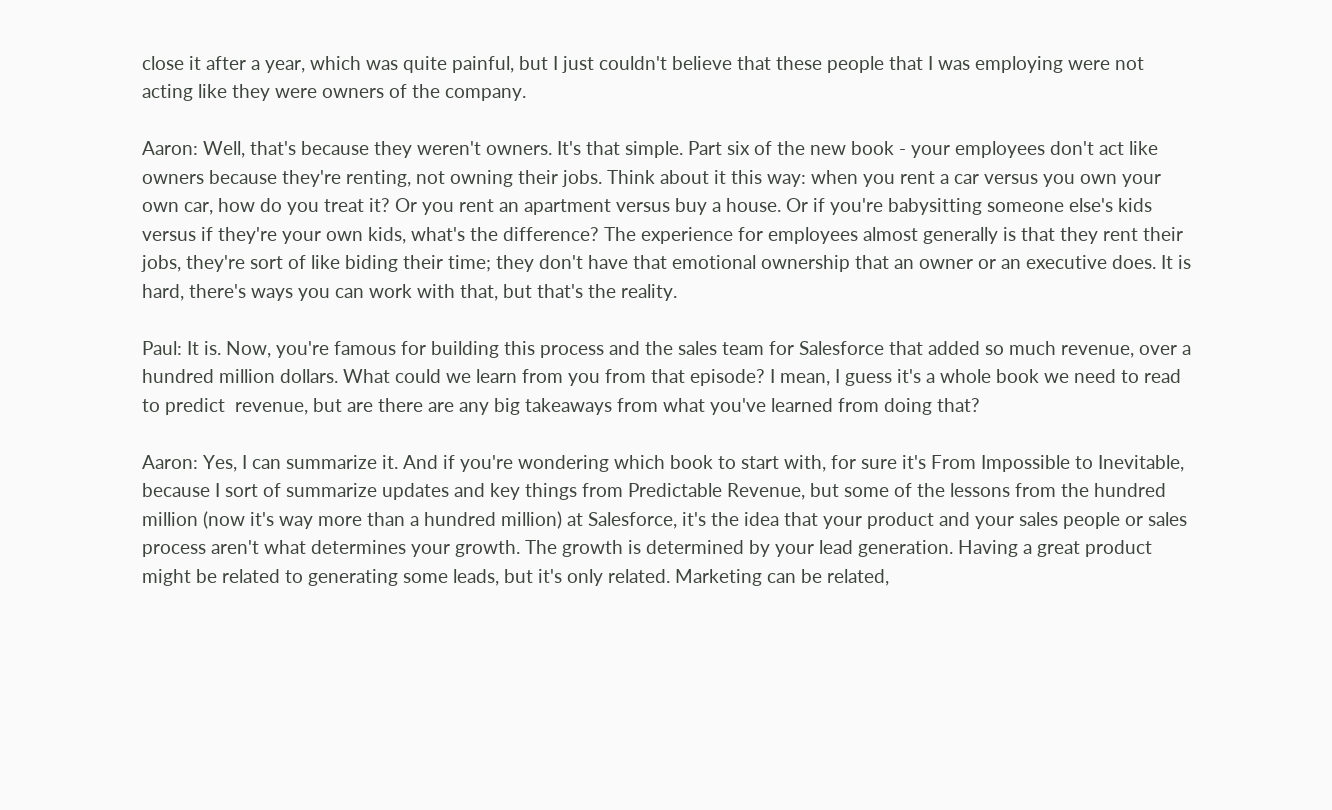close it after a year, which was quite painful, but I just couldn't believe that these people that I was employing were not acting like they were owners of the company.

Aaron: Well, that's because they weren't owners. It's that simple. Part six of the new book - your employees don't act like owners because they're renting, not owning their jobs. Think about it this way: when you rent a car versus you own your own car, how do you treat it? Or you rent an apartment versus buy a house. Or if you're babysitting someone else's kids versus if they're your own kids, what's the difference? The experience for employees almost generally is that they rent their jobs, they're sort of like biding their time; they don't have that emotional ownership that an owner or an executive does. It is hard, there's ways you can work with that, but that's the reality.

Paul: It is. Now, you're famous for building this process and the sales team for Salesforce that added so much revenue, over a hundred million dollars. What could we learn from you from that episode? I mean, I guess it's a whole book we need to read to predict  revenue, but are there are any big takeaways from what you've learned from doing that?

Aaron: Yes, I can summarize it. And if you're wondering which book to start with, for sure it's From Impossible to Inevitable, because I sort of summarize updates and key things from Predictable Revenue, but some of the lessons from the hundred million (now it's way more than a hundred million) at Salesforce, it's the idea that your product and your sales people or sales process aren't what determines your growth. The growth is determined by your lead generation. Having a great product might be related to generating some leads, but it's only related. Marketing can be related,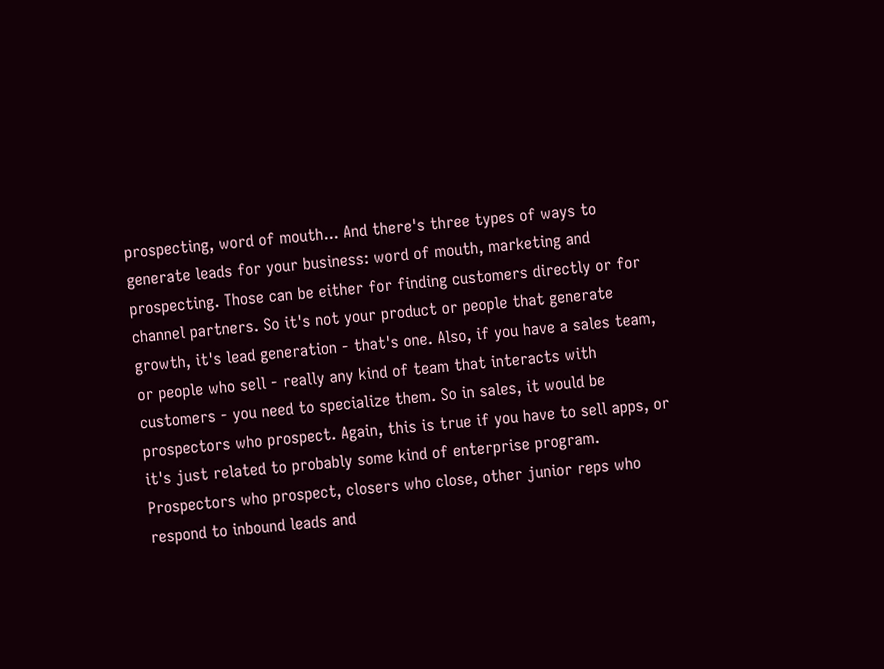prospecting, word of mouth... And there's three types of ways to generate leads for your business: word of mouth, marketing and prospecting. Those can be either for finding customers directly or for channel partners. So it's not your product or people that generate growth, it's lead generation - that's one. Also, if you have a sales team, or people who sell - really any kind of team that interacts with customers - you need to specialize them. So in sales, it would be prospectors who prospect. Again, this is true if you have to sell apps, or it's just related to probably some kind of enterprise program. Prospectors who prospect, closers who close, other junior reps who respond to inbound leads and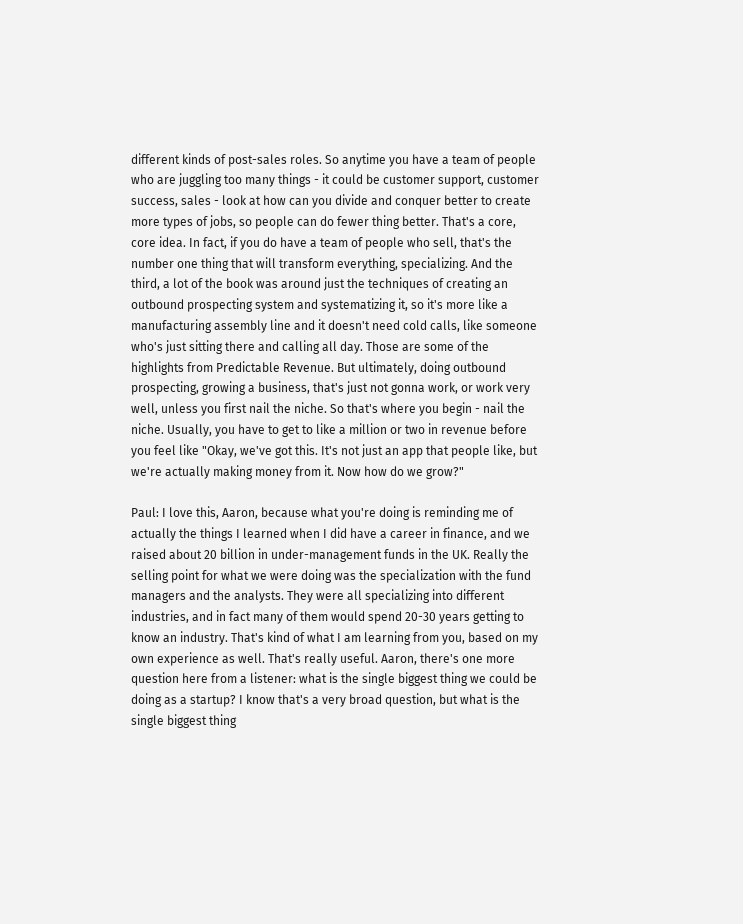different kinds of post-sales roles. So anytime you have a team of people who are juggling too many things - it could be customer support, customer success, sales - look at how can you divide and conquer better to create more types of jobs, so people can do fewer thing better. That's a core, core idea. In fact, if you do have a team of people who sell, that's the number one thing that will transform everything, specializing. And the third, a lot of the book was around just the techniques of creating an outbound prospecting system and systematizing it, so it's more like a manufacturing assembly line and it doesn't need cold calls, like someone who's just sitting there and calling all day. Those are some of the highlights from Predictable Revenue. But ultimately, doing outbound prospecting, growing a business, that's just not gonna work, or work very well, unless you first nail the niche. So that's where you begin - nail the niche. Usually, you have to get to like a million or two in revenue before you feel like "Okay, we've got this. It's not just an app that people like, but we're actually making money from it. Now how do we grow?"

Paul: I love this, Aaron, because what you're doing is reminding me of actually the things I learned when I did have a career in finance, and we raised about 20 billion in under-management funds in the UK. Really the selling point for what we were doing was the specialization with the fund managers and the analysts. They were all specializing into different industries, and in fact many of them would spend 20-30 years getting to know an industry. That's kind of what I am learning from you, based on my own experience as well. That's really useful. Aaron, there's one more question here from a listener: what is the single biggest thing we could be doing as a startup? I know that's a very broad question, but what is the single biggest thing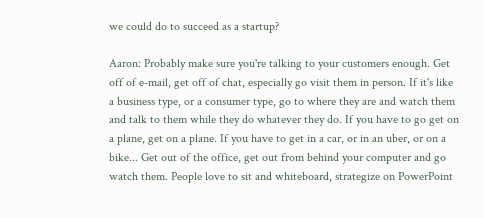we could do to succeed as a startup?

Aaron: Probably make sure you're talking to your customers enough. Get off of e-mail, get off of chat, especially go visit them in person. If it's like a business type, or a consumer type, go to where they are and watch them and talk to them while they do whatever they do. If you have to go get on a plane, get on a plane. If you have to get in a car, or in an uber, or on a bike... Get out of the office, get out from behind your computer and go watch them. People love to sit and whiteboard, strategize on PowerPoint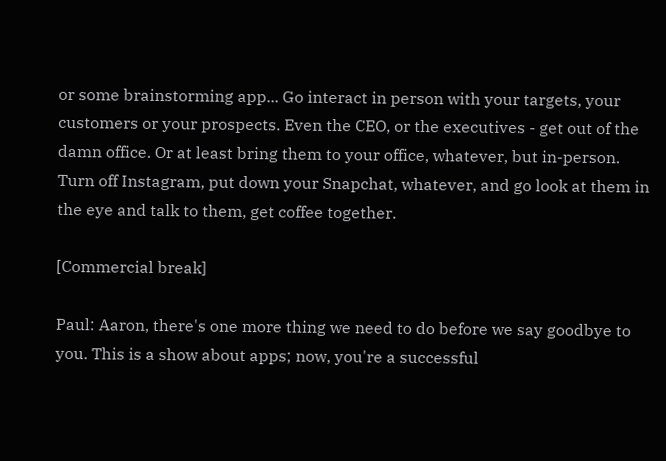or some brainstorming app... Go interact in person with your targets, your customers or your prospects. Even the CEO, or the executives - get out of the damn office. Or at least bring them to your office, whatever, but in-person. Turn off Instagram, put down your Snapchat, whatever, and go look at them in the eye and talk to them, get coffee together.

[Commercial break]

Paul: Aaron, there's one more thing we need to do before we say goodbye to you. This is a show about apps; now, you're a successful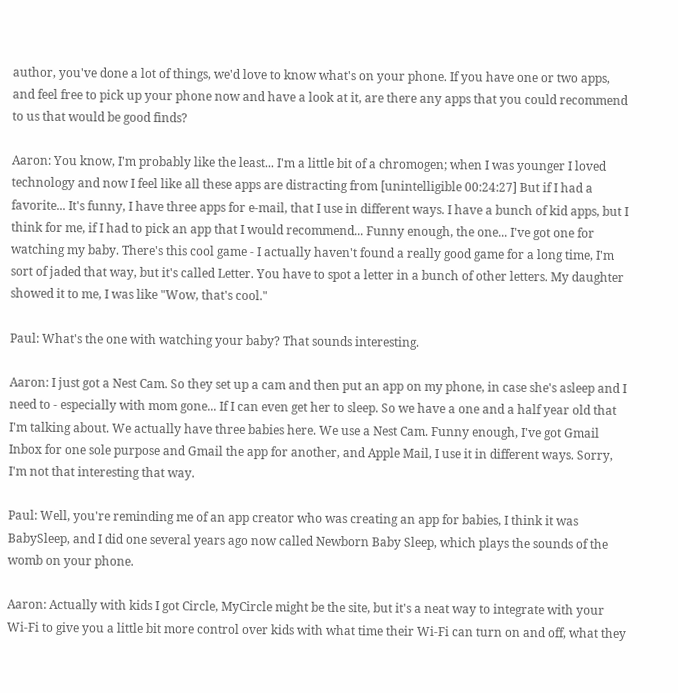author, you've done a lot of things, we'd love to know what's on your phone. If you have one or two apps, and feel free to pick up your phone now and have a look at it, are there any apps that you could recommend to us that would be good finds?

Aaron: You know, I'm probably like the least... I'm a little bit of a chromogen; when I was younger I loved technology and now I feel like all these apps are distracting from [unintelligible 00:24:27] But if I had a favorite... It's funny, I have three apps for e-mail, that I use in different ways. I have a bunch of kid apps, but I think for me, if I had to pick an app that I would recommend... Funny enough, the one... I've got one for watching my baby. There's this cool game - I actually haven't found a really good game for a long time, I'm sort of jaded that way, but it's called Letter. You have to spot a letter in a bunch of other letters. My daughter showed it to me, I was like "Wow, that's cool."

Paul: What's the one with watching your baby? That sounds interesting.

Aaron: I just got a Nest Cam. So they set up a cam and then put an app on my phone, in case she's asleep and I need to - especially with mom gone... If I can even get her to sleep. So we have a one and a half year old that I'm talking about. We actually have three babies here. We use a Nest Cam. Funny enough, I've got Gmail Inbox for one sole purpose and Gmail the app for another, and Apple Mail, I use it in different ways. Sorry, I'm not that interesting that way.

Paul: Well, you're reminding me of an app creator who was creating an app for babies, I think it was BabySleep, and I did one several years ago now called Newborn Baby Sleep, which plays the sounds of the womb on your phone.

Aaron: Actually with kids I got Circle, MyCircle might be the site, but it's a neat way to integrate with your Wi-Fi to give you a little bit more control over kids with what time their Wi-Fi can turn on and off, what they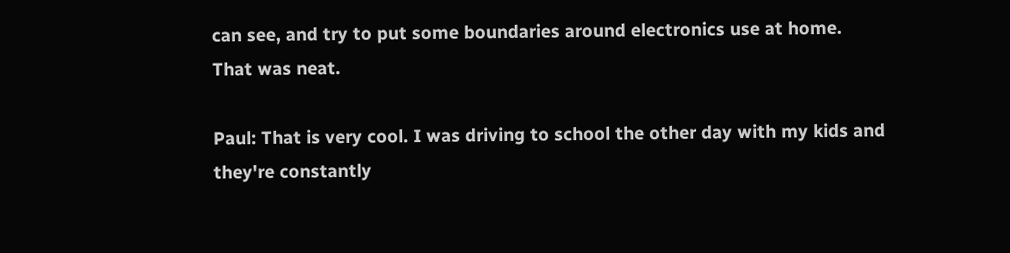can see, and try to put some boundaries around electronics use at home. That was neat.

Paul: That is very cool. I was driving to school the other day with my kids and they're constantly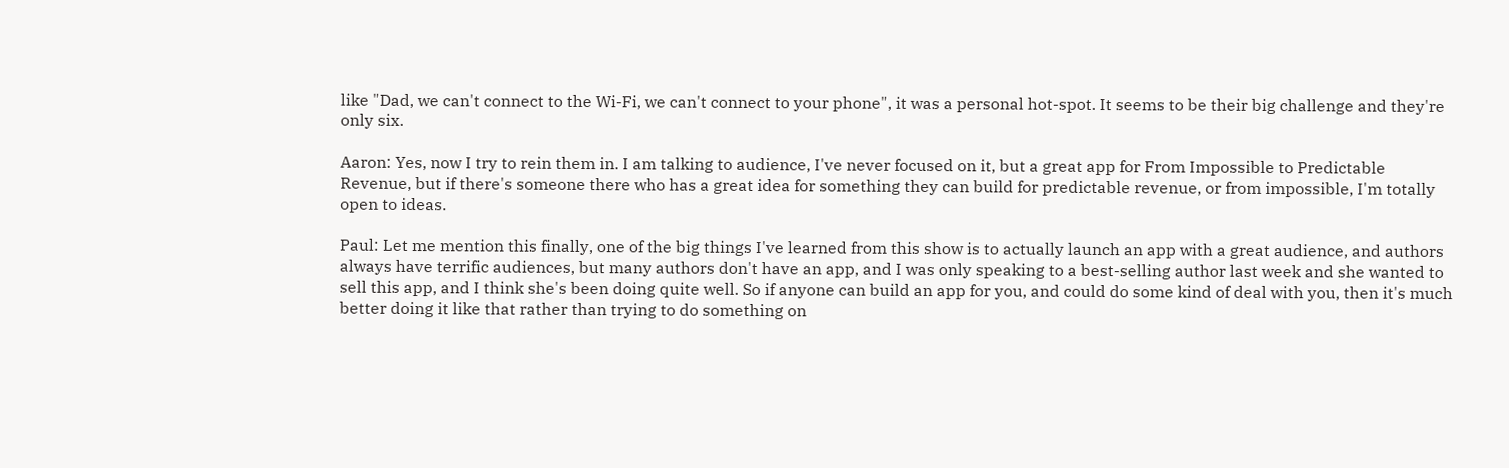like "Dad, we can't connect to the Wi-Fi, we can't connect to your phone", it was a personal hot-spot. It seems to be their big challenge and they're only six.

Aaron: Yes, now I try to rein them in. I am talking to audience, I've never focused on it, but a great app for From Impossible to Predictable Revenue, but if there's someone there who has a great idea for something they can build for predictable revenue, or from impossible, I'm totally open to ideas.

Paul: Let me mention this finally, one of the big things I've learned from this show is to actually launch an app with a great audience, and authors always have terrific audiences, but many authors don't have an app, and I was only speaking to a best-selling author last week and she wanted to sell this app, and I think she's been doing quite well. So if anyone can build an app for you, and could do some kind of deal with you, then it's much better doing it like that rather than trying to do something on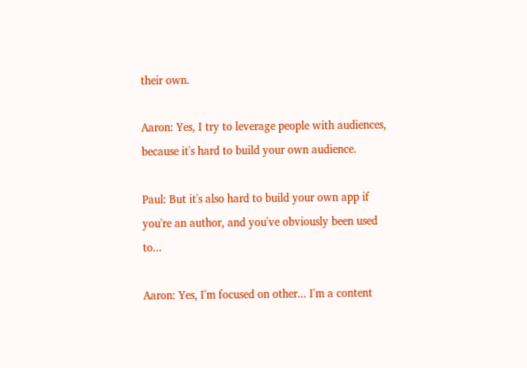their own.

Aaron: Yes, I try to leverage people with audiences, because it's hard to build your own audience.

Paul: But it's also hard to build your own app if you're an author, and you've obviously been used to...

Aaron: Yes, I'm focused on other... I'm a content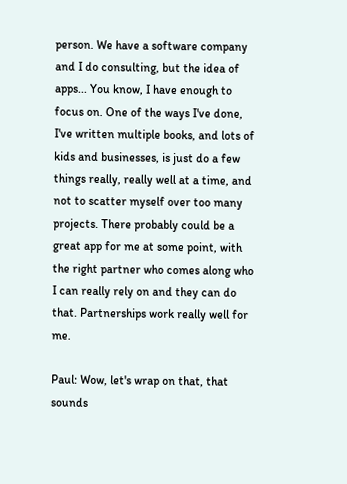person. We have a software company and I do consulting, but the idea of apps... You know, I have enough to focus on. One of the ways I've done, I've written multiple books, and lots of kids and businesses, is just do a few things really, really well at a time, and not to scatter myself over too many projects. There probably could be a great app for me at some point, with the right partner who comes along who I can really rely on and they can do that. Partnerships work really well for me.

Paul: Wow, let's wrap on that, that sounds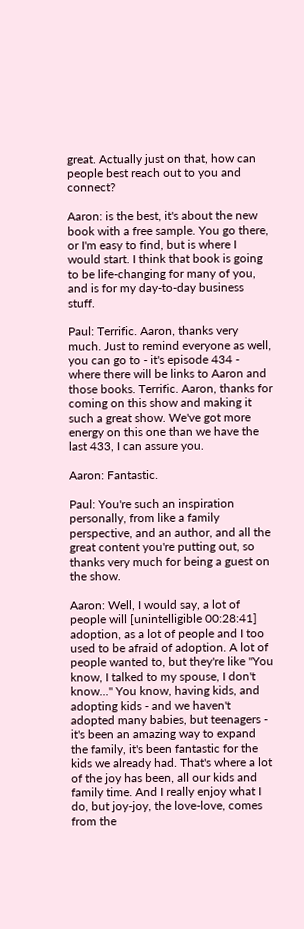great. Actually just on that, how can people best reach out to you and connect?

Aaron: is the best, it's about the new book with a free sample. You go there, or I'm easy to find, but is where I would start. I think that book is going to be life-changing for many of you, and is for my day-to-day business stuff.

Paul: Terrific. Aaron, thanks very much. Just to remind everyone as well, you can go to - it's episode 434 - where there will be links to Aaron and those books. Terrific. Aaron, thanks for coming on this show and making it such a great show. We've got more energy on this one than we have the last 433, I can assure you.

Aaron: Fantastic.

Paul: You're such an inspiration personally, from like a family perspective, and an author, and all the great content you're putting out, so thanks very much for being a guest on the show.

Aaron: Well, I would say, a lot of people will [unintelligible 00:28:41] adoption, as a lot of people and I too used to be afraid of adoption. A lot of people wanted to, but they're like "You know, I talked to my spouse, I don't know..." You know, having kids, and adopting kids - and we haven't adopted many babies, but teenagers - it's been an amazing way to expand the family, it's been fantastic for the kids we already had. That's where a lot of the joy has been, all our kids and family time. And I really enjoy what I do, but joy-joy, the love-love, comes from the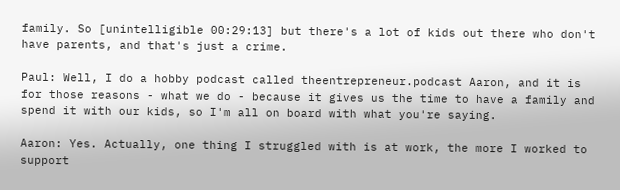family. So [unintelligible 00:29:13] but there's a lot of kids out there who don't have parents, and that's just a crime.

Paul: Well, I do a hobby podcast called theentrepreneur.podcast Aaron, and it is for those reasons - what we do - because it gives us the time to have a family and spend it with our kids, so I'm all on board with what you're saying.

Aaron: Yes. Actually, one thing I struggled with is at work, the more I worked to support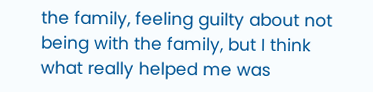the family, feeling guilty about not being with the family, but I think what really helped me was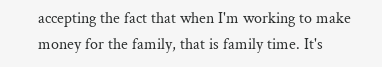accepting the fact that when I'm working to make money for the family, that is family time. It's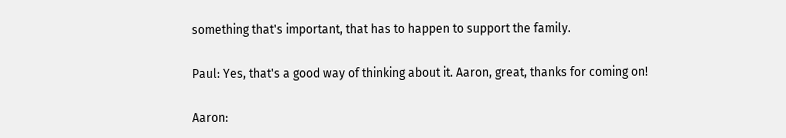something that's important, that has to happen to support the family.

Paul: Yes, that's a good way of thinking about it. Aaron, great, thanks for coming on!

Aaron: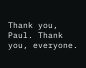Thank you, Paul. Thank you, everyone.